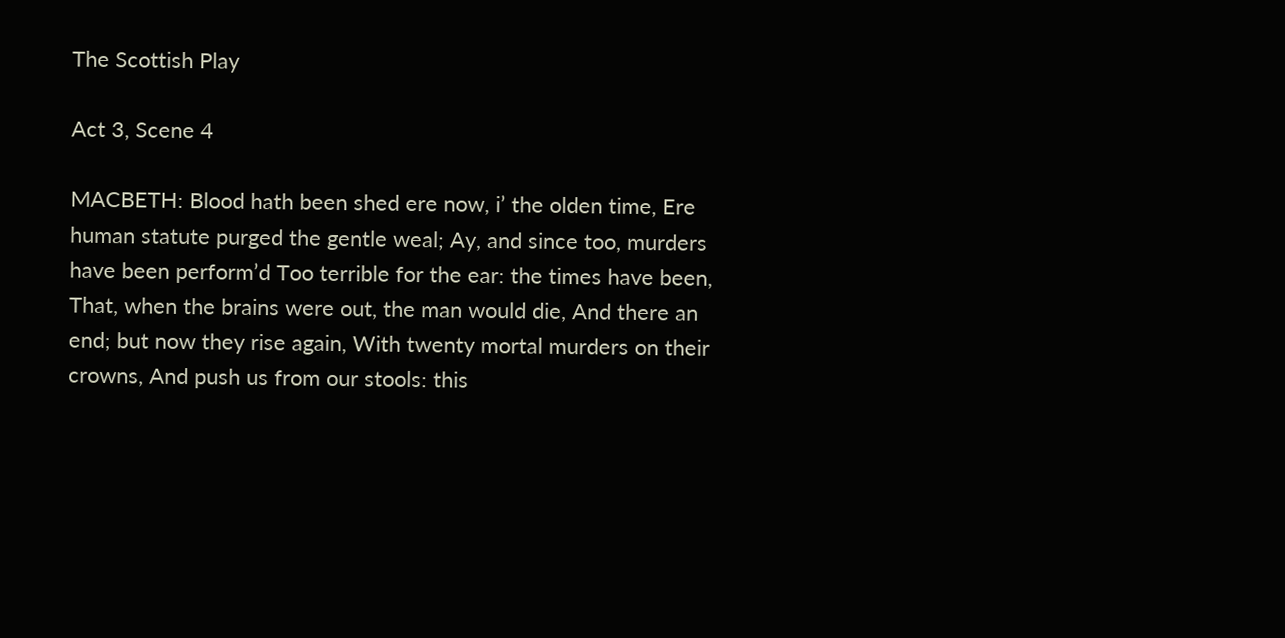The Scottish Play

Act 3, Scene 4

MACBETH: Blood hath been shed ere now, i’ the olden time, Ere human statute purged the gentle weal; Ay, and since too, murders have been perform’d Too terrible for the ear: the times have been, That, when the brains were out, the man would die, And there an end; but now they rise again, With twenty mortal murders on their crowns, And push us from our stools: this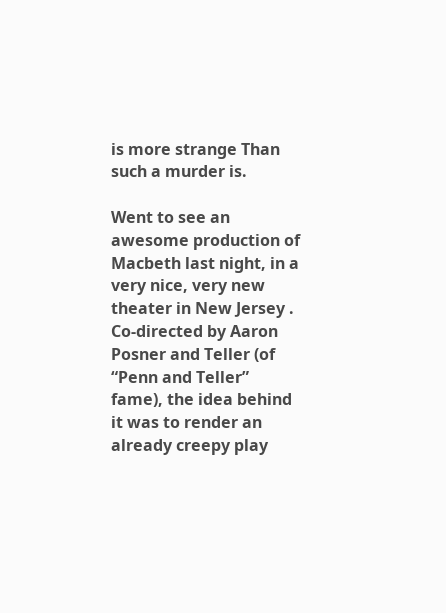is more strange Than such a murder is.

Went to see an awesome production of Macbeth last night, in a very nice, very new theater in New Jersey . Co-directed by Aaron Posner and Teller (of “Penn and Teller” fame), the idea behind it was to render an already creepy play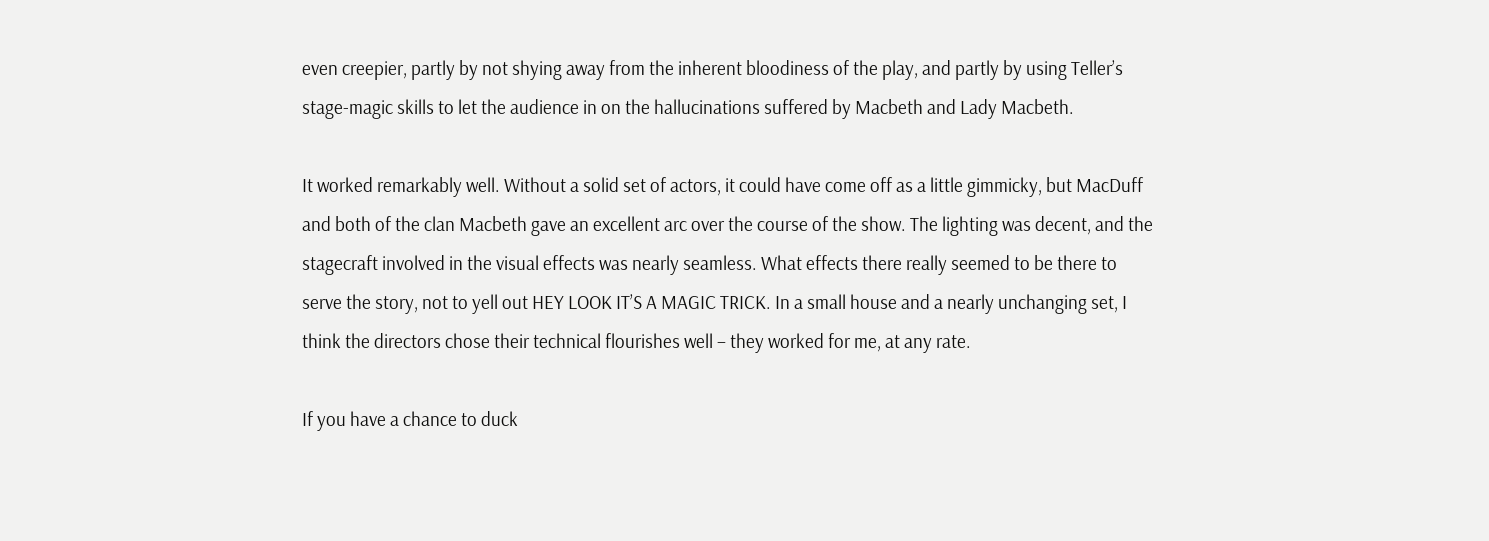even creepier, partly by not shying away from the inherent bloodiness of the play, and partly by using Teller’s stage-magic skills to let the audience in on the hallucinations suffered by Macbeth and Lady Macbeth.

It worked remarkably well. Without a solid set of actors, it could have come off as a little gimmicky, but MacDuff and both of the clan Macbeth gave an excellent arc over the course of the show. The lighting was decent, and the stagecraft involved in the visual effects was nearly seamless. What effects there really seemed to be there to serve the story, not to yell out HEY LOOK IT’S A MAGIC TRICK. In a small house and a nearly unchanging set, I think the directors chose their technical flourishes well – they worked for me, at any rate.

If you have a chance to duck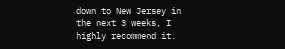down to New Jersey in the next 3 weeks, I highly recommend it.